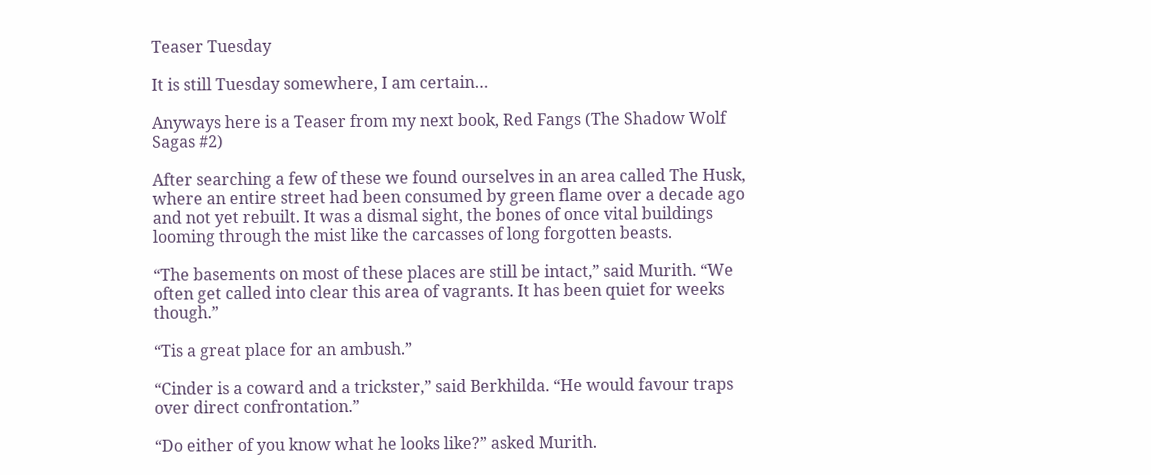Teaser Tuesday

It is still Tuesday somewhere, I am certain…

Anyways here is a Teaser from my next book, Red Fangs (The Shadow Wolf Sagas #2)

After searching a few of these we found ourselves in an area called The Husk, where an entire street had been consumed by green flame over a decade ago and not yet rebuilt. It was a dismal sight, the bones of once vital buildings looming through the mist like the carcasses of long forgotten beasts.

“The basements on most of these places are still be intact,” said Murith. “We often get called into clear this area of vagrants. It has been quiet for weeks though.”

“Tis a great place for an ambush.”

“Cinder is a coward and a trickster,” said Berkhilda. “He would favour traps over direct confrontation.”

“Do either of you know what he looks like?” asked Murith.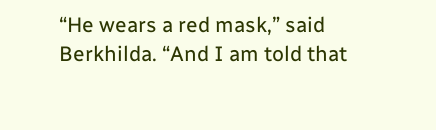“He wears a red mask,” said Berkhilda. “And I am told that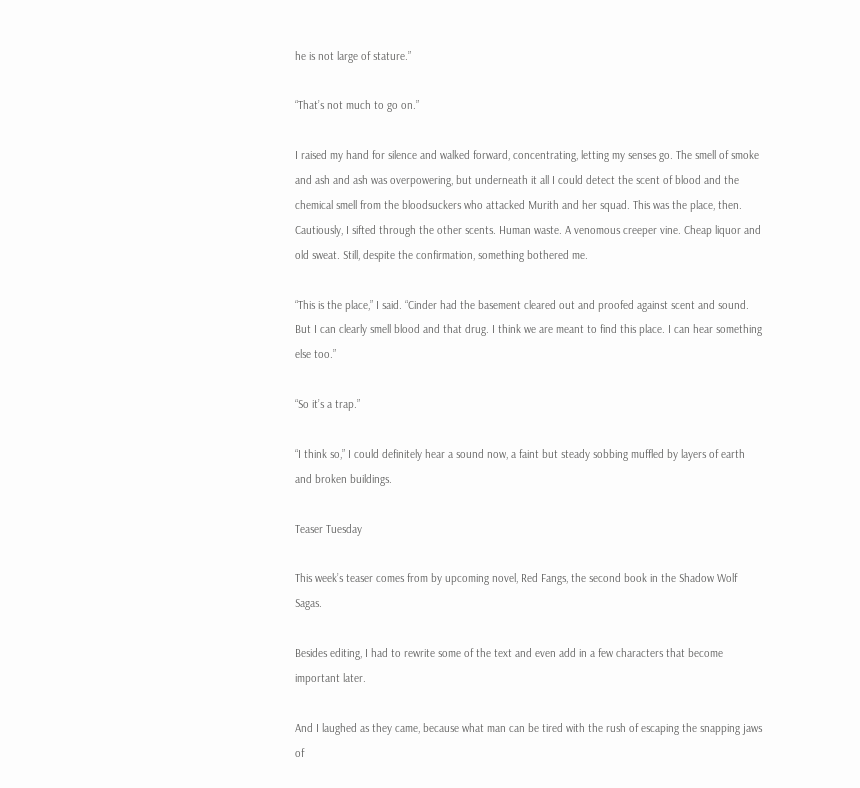he is not large of stature.”

“That’s not much to go on.”

I raised my hand for silence and walked forward, concentrating, letting my senses go. The smell of smoke and ash and ash was overpowering, but underneath it all I could detect the scent of blood and the chemical smell from the bloodsuckers who attacked Murith and her squad. This was the place, then. Cautiously, I sifted through the other scents. Human waste. A venomous creeper vine. Cheap liquor and old sweat. Still, despite the confirmation, something bothered me.

“This is the place,” I said. “Cinder had the basement cleared out and proofed against scent and sound. But I can clearly smell blood and that drug. I think we are meant to find this place. I can hear something else too.”

“So it’s a trap.”

“I think so,” I could definitely hear a sound now, a faint but steady sobbing muffled by layers of earth and broken buildings.

Teaser Tuesday

This week’s teaser comes from by upcoming novel, Red Fangs, the second book in the Shadow Wolf Sagas.

Besides editing, I had to rewrite some of the text and even add in a few characters that become important later.

And I laughed as they came, because what man can be tired with the rush of escaping the snapping jaws of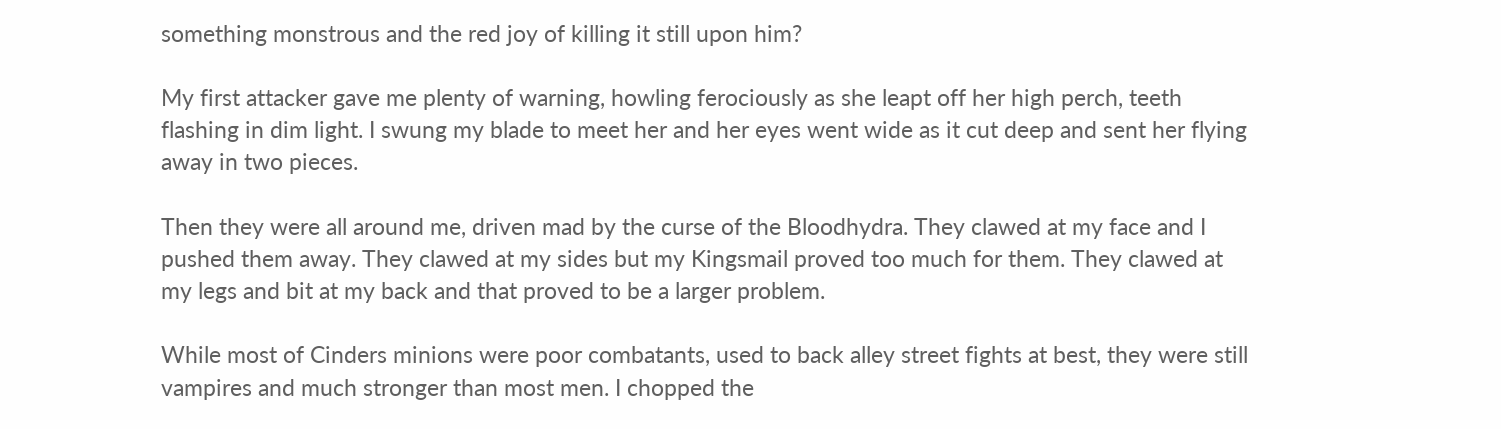something monstrous and the red joy of killing it still upon him?

My first attacker gave me plenty of warning, howling ferociously as she leapt off her high perch, teeth flashing in dim light. I swung my blade to meet her and her eyes went wide as it cut deep and sent her flying away in two pieces.

Then they were all around me, driven mad by the curse of the Bloodhydra. They clawed at my face and I pushed them away. They clawed at my sides but my Kingsmail proved too much for them. They clawed at my legs and bit at my back and that proved to be a larger problem.

While most of Cinders minions were poor combatants, used to back alley street fights at best, they were still vampires and much stronger than most men. I chopped the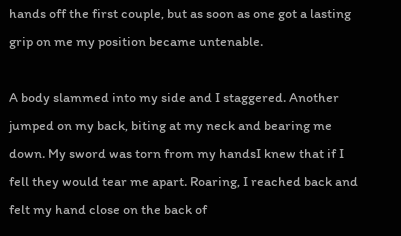hands off the first couple, but as soon as one got a lasting grip on me my position became untenable.

A body slammed into my side and I staggered. Another jumped on my back, biting at my neck and bearing me down. My sword was torn from my handsI knew that if I fell they would tear me apart. Roaring, I reached back and felt my hand close on the back of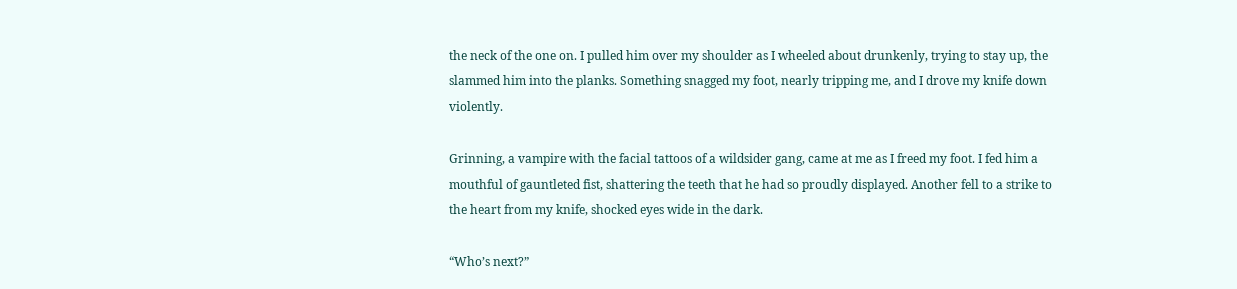the neck of the one on. I pulled him over my shoulder as I wheeled about drunkenly, trying to stay up, the slammed him into the planks. Something snagged my foot, nearly tripping me, and I drove my knife down violently.

Grinning, a vampire with the facial tattoos of a wildsider gang, came at me as I freed my foot. I fed him a mouthful of gauntleted fist, shattering the teeth that he had so proudly displayed. Another fell to a strike to the heart from my knife, shocked eyes wide in the dark.

“Who’s next?”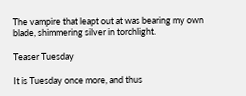The vampire that leapt out at was bearing my own blade, shimmering silver in torchlight.

Teaser Tuesday

It is Tuesday once more, and thus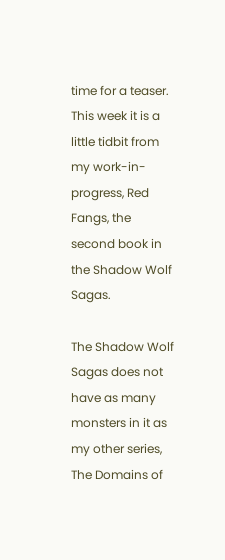time for a teaser. This week it is a little tidbit from my work-in-progress, Red Fangs, the second book in the Shadow Wolf Sagas.

The Shadow Wolf Sagas does not have as many monsters in it as my other series, The Domains of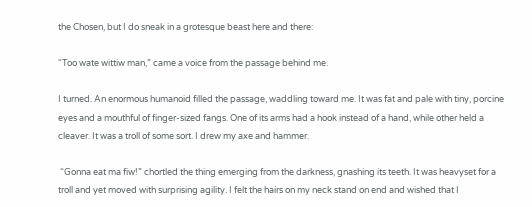the Chosen, but I do sneak in a grotesque beast here and there:

“Too wate wittiw man,” came a voice from the passage behind me.

I turned. An enormous humanoid filled the passage, waddling toward me. It was fat and pale with tiny, porcine eyes and a mouthful of finger-sized fangs. One of its arms had a hook instead of a hand, while other held a cleaver. It was a troll of some sort. I drew my axe and hammer.

 “Gonna eat ma fiw!” chortled the thing emerging from the darkness, gnashing its teeth. It was heavyset for a troll and yet moved with surprising agility. I felt the hairs on my neck stand on end and wished that I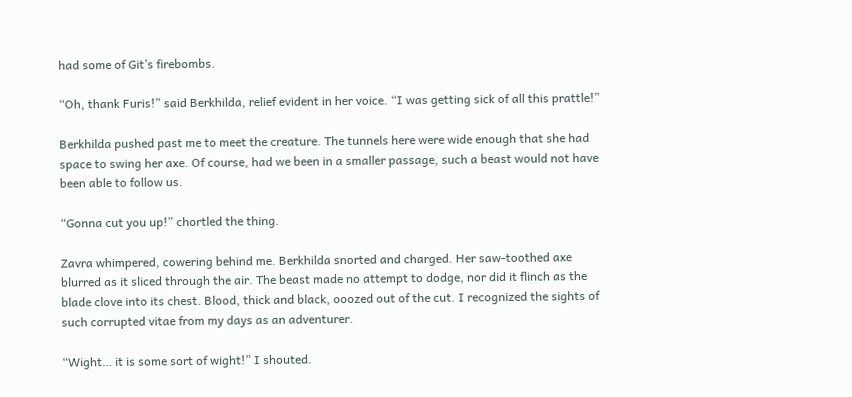had some of Git’s firebombs.

“Oh, thank Furis!” said Berkhilda, relief evident in her voice. “I was getting sick of all this prattle!”

Berkhilda pushed past me to meet the creature. The tunnels here were wide enough that she had space to swing her axe. Of course, had we been in a smaller passage, such a beast would not have been able to follow us.

“Gonna cut you up!” chortled the thing.

Zavra whimpered, cowering behind me. Berkhilda snorted and charged. Her saw-toothed axe blurred as it sliced through the air. The beast made no attempt to dodge, nor did it flinch as the blade clove into its chest. Blood, thick and black, ooozed out of the cut. I recognized the sights of such corrupted vitae from my days as an adventurer.

“Wight… it is some sort of wight!” I shouted.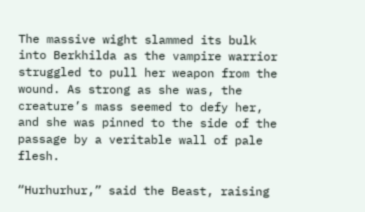The massive wight slammed its bulk into Berkhilda as the vampire warrior struggled to pull her weapon from the wound. As strong as she was, the creature’s mass seemed to defy her, and she was pinned to the side of the passage by a veritable wall of pale flesh.

“Hurhurhur,” said the Beast, raising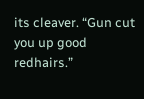its cleaver. “Gun cut you up good redhairs.”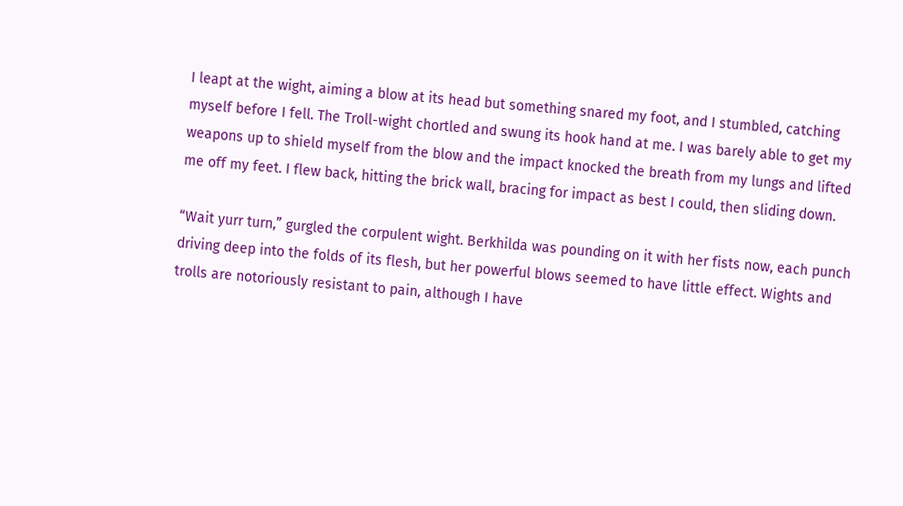I leapt at the wight, aiming a blow at its head but something snared my foot, and I stumbled, catching myself before I fell. The Troll-wight chortled and swung its hook hand at me. I was barely able to get my weapons up to shield myself from the blow and the impact knocked the breath from my lungs and lifted me off my feet. I flew back, hitting the brick wall, bracing for impact as best I could, then sliding down.

“Wait yurr turn,” gurgled the corpulent wight. Berkhilda was pounding on it with her fists now, each punch driving deep into the folds of its flesh, but her powerful blows seemed to have little effect. Wights and trolls are notoriously resistant to pain, although I have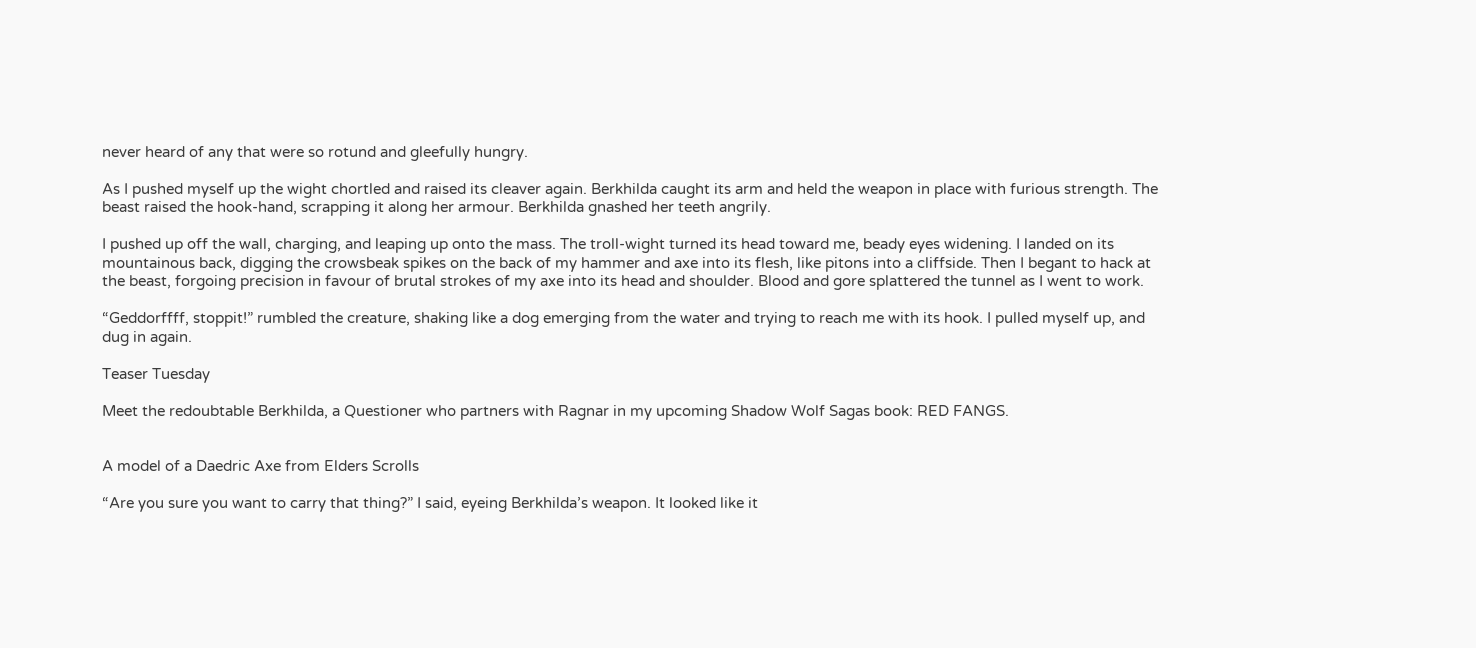never heard of any that were so rotund and gleefully hungry.

As I pushed myself up the wight chortled and raised its cleaver again. Berkhilda caught its arm and held the weapon in place with furious strength. The beast raised the hook-hand, scrapping it along her armour. Berkhilda gnashed her teeth angrily.

I pushed up off the wall, charging, and leaping up onto the mass. The troll-wight turned its head toward me, beady eyes widening. I landed on its mountainous back, digging the crowsbeak spikes on the back of my hammer and axe into its flesh, like pitons into a cliffside. Then I begant to hack at the beast, forgoing precision in favour of brutal strokes of my axe into its head and shoulder. Blood and gore splattered the tunnel as I went to work.

“Geddorffff, stoppit!” rumbled the creature, shaking like a dog emerging from the water and trying to reach me with its hook. I pulled myself up, and dug in again.

Teaser Tuesday

Meet the redoubtable Berkhilda, a Questioner who partners with Ragnar in my upcoming Shadow Wolf Sagas book: RED FANGS.


A model of a Daedric Axe from Elders Scrolls

“Are you sure you want to carry that thing?” I said, eyeing Berkhilda’s weapon. It looked like it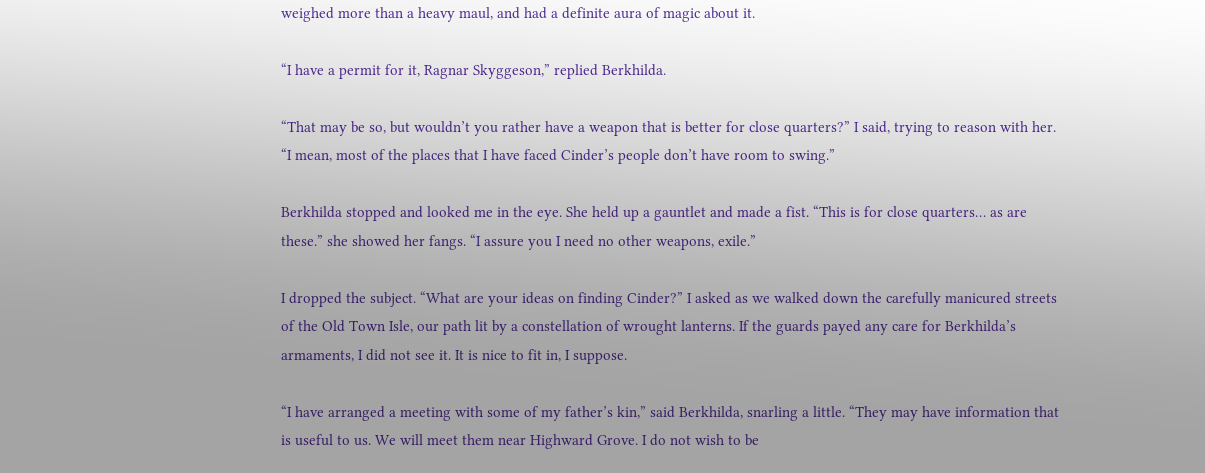weighed more than a heavy maul, and had a definite aura of magic about it.

“I have a permit for it, Ragnar Skyggeson,” replied Berkhilda.

“That may be so, but wouldn’t you rather have a weapon that is better for close quarters?” I said, trying to reason with her. “I mean, most of the places that I have faced Cinder’s people don’t have room to swing.”

Berkhilda stopped and looked me in the eye. She held up a gauntlet and made a fist. “This is for close quarters… as are these.” she showed her fangs. “I assure you I need no other weapons, exile.”

I dropped the subject. “What are your ideas on finding Cinder?” I asked as we walked down the carefully manicured streets of the Old Town Isle, our path lit by a constellation of wrought lanterns. If the guards payed any care for Berkhilda’s armaments, I did not see it. It is nice to fit in, I suppose.

“I have arranged a meeting with some of my father’s kin,” said Berkhilda, snarling a little. “They may have information that is useful to us. We will meet them near Highward Grove. I do not wish to be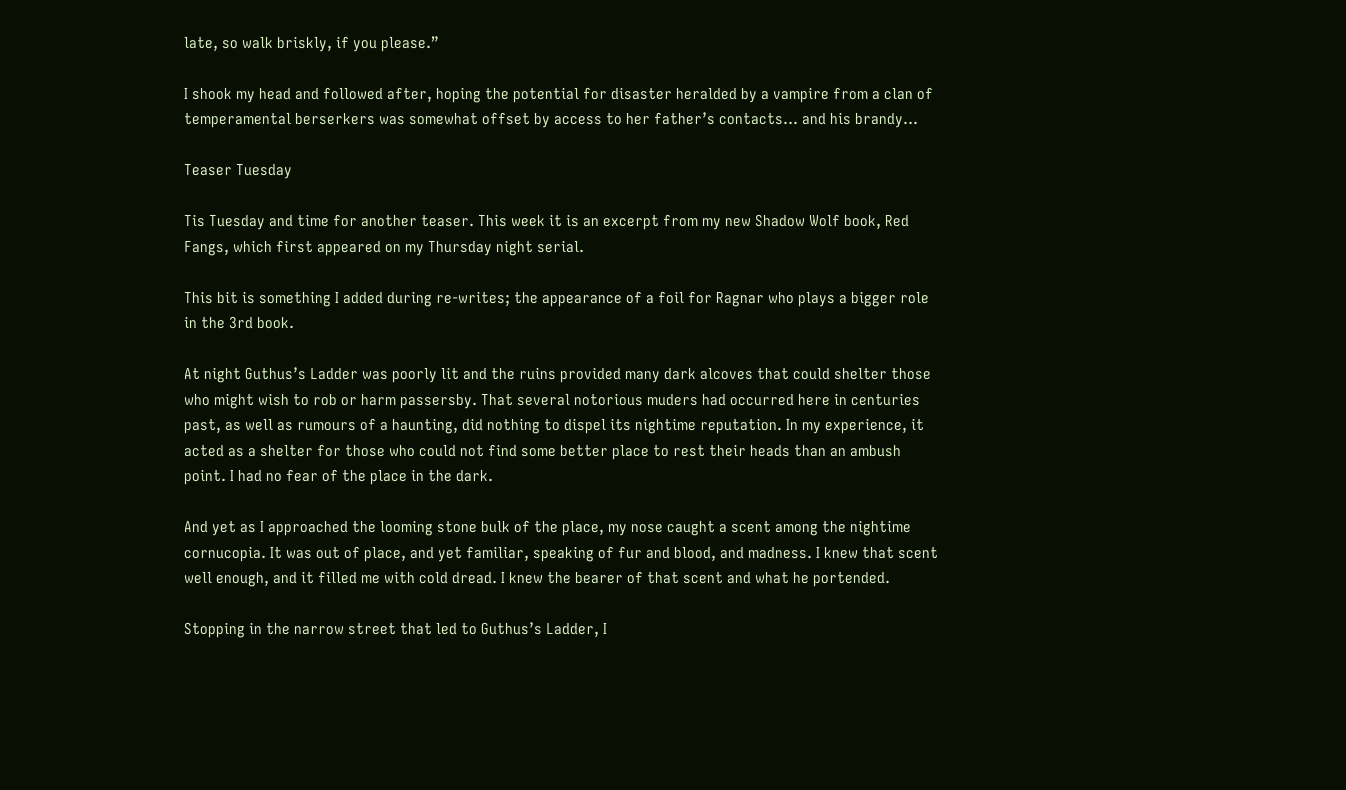late, so walk briskly, if you please.”

I shook my head and followed after, hoping the potential for disaster heralded by a vampire from a clan of temperamental berserkers was somewhat offset by access to her father’s contacts… and his brandy…

Teaser Tuesday

Tis Tuesday and time for another teaser. This week it is an excerpt from my new Shadow Wolf book, Red Fangs, which first appeared on my Thursday night serial.

This bit is something I added during re-writes; the appearance of a foil for Ragnar who plays a bigger role in the 3rd book.

At night Guthus’s Ladder was poorly lit and the ruins provided many dark alcoves that could shelter those who might wish to rob or harm passersby. That several notorious muders had occurred here in centuries past, as well as rumours of a haunting, did nothing to dispel its nightime reputation. In my experience, it acted as a shelter for those who could not find some better place to rest their heads than an ambush point. I had no fear of the place in the dark.

And yet as I approached the looming stone bulk of the place, my nose caught a scent among the nightime cornucopia. It was out of place, and yet familiar, speaking of fur and blood, and madness. I knew that scent well enough, and it filled me with cold dread. I knew the bearer of that scent and what he portended.

Stopping in the narrow street that led to Guthus’s Ladder, I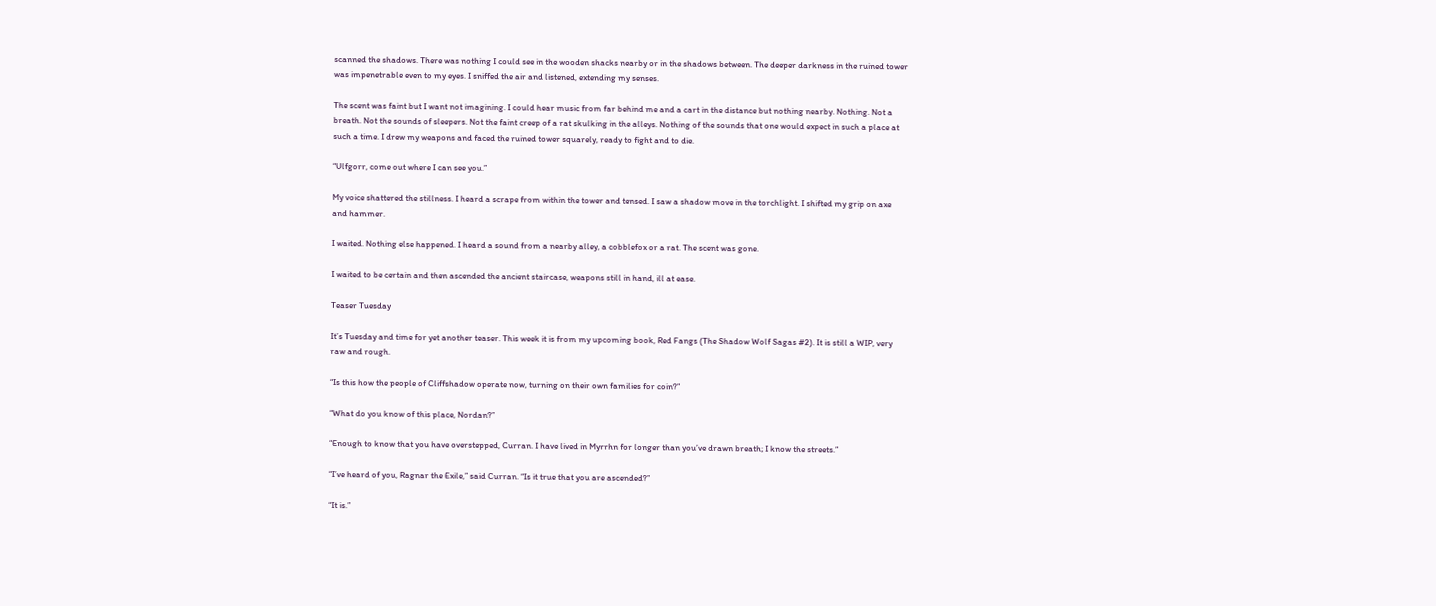scanned the shadows. There was nothing I could see in the wooden shacks nearby or in the shadows between. The deeper darkness in the ruined tower was impenetrable even to my eyes. I sniffed the air and listened, extending my senses.

The scent was faint but I want not imagining. I could hear music from far behind me and a cart in the distance but nothing nearby. Nothing. Not a breath. Not the sounds of sleepers. Not the faint creep of a rat skulking in the alleys. Nothing of the sounds that one would expect in such a place at such a time. I drew my weapons and faced the ruined tower squarely, ready to fight and to die.

“Ulfgorr, come out where I can see you.”

My voice shattered the stillness. I heard a scrape from within the tower and tensed. I saw a shadow move in the torchlight. I shifted my grip on axe and hammer.

I waited. Nothing else happened. I heard a sound from a nearby alley, a cobblefox or a rat. The scent was gone.

I waited to be certain and then ascended the ancient staircase, weapons still in hand, ill at ease.

Teaser Tuesday

It’s Tuesday and time for yet another teaser. This week it is from my upcoming book, Red Fangs (The Shadow Wolf Sagas #2). It is still a WIP, very raw and rough.

“Is this how the people of Cliffshadow operate now, turning on their own families for coin?”

“What do you know of this place, Nordan?”

“Enough to know that you have overstepped, Curran. I have lived in Myrrhn for longer than you’ve drawn breath; I know the streets.”

“I’ve heard of you, Ragnar the Exile,” said Curran. “Is it true that you are ascended?”

“It is.”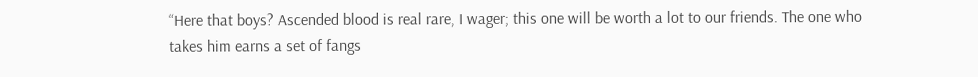“Here that boys? Ascended blood is real rare, I wager; this one will be worth a lot to our friends. The one who takes him earns a set of fangs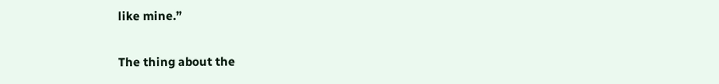like mine.”

The thing about the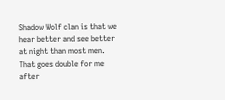Shadow Wolf clan is that we hear better and see better at night than most men. That goes double for me after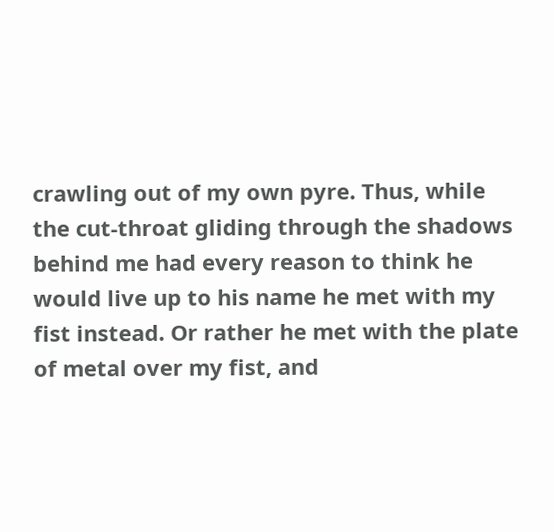crawling out of my own pyre. Thus, while the cut-throat gliding through the shadows behind me had every reason to think he would live up to his name he met with my fist instead. Or rather he met with the plate of metal over my fist, and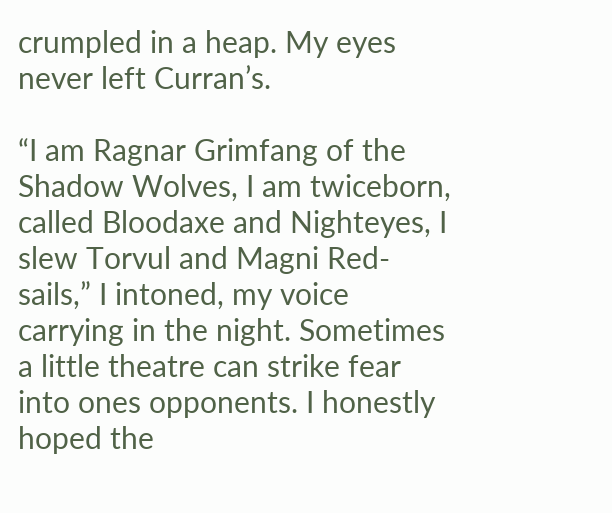crumpled in a heap. My eyes never left Curran’s.

“I am Ragnar Grimfang of the Shadow Wolves, I am twiceborn, called Bloodaxe and Nighteyes, I slew Torvul and Magni Red-sails,” I intoned, my voice carrying in the night. Sometimes a little theatre can strike fear into ones opponents. I honestly hoped the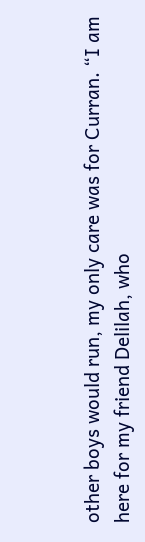other boys would run, my only care was for Curran. “I am here for my friend Delilah, who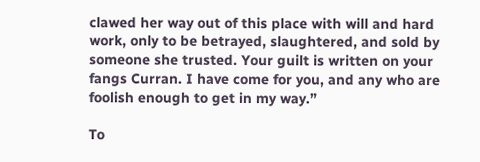clawed her way out of this place with will and hard work, only to be betrayed, slaughtered, and sold by someone she trusted. Your guilt is written on your fangs Curran. I have come for you, and any who are foolish enough to get in my way.”

To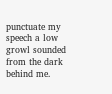punctuate my speech a low growl sounded from the dark behind me.